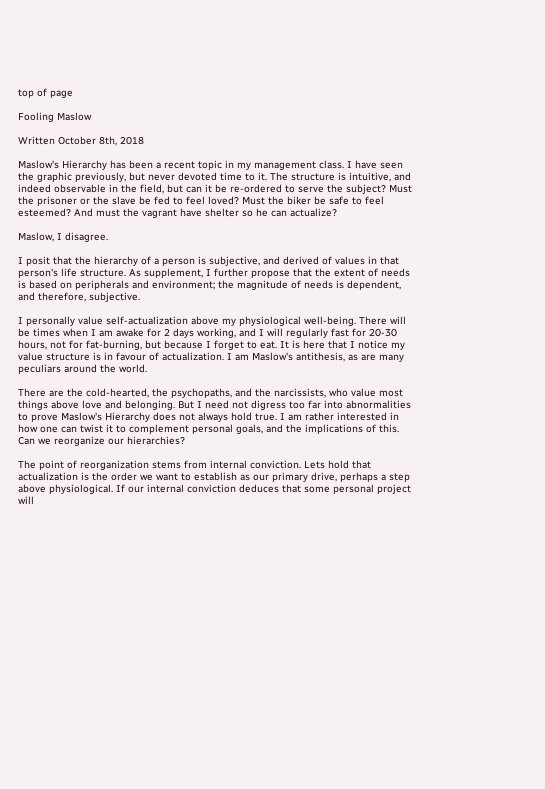top of page

Fooling Maslow

Written October 8th, 2018

Maslow's Hierarchy has been a recent topic in my management class. I have seen the graphic previously, but never devoted time to it. The structure is intuitive, and indeed observable in the field, but can it be re-ordered to serve the subject? Must the prisoner or the slave be fed to feel loved? Must the biker be safe to feel esteemed? And must the vagrant have shelter so he can actualize?

Maslow, I disagree.

I posit that the hierarchy of a person is subjective, and derived of values in that person's life structure. As supplement, I further propose that the extent of needs is based on peripherals and environment; the magnitude of needs is dependent, and therefore, subjective.

I personally value self-actualization above my physiological well-being. There will be times when I am awake for 2 days working, and I will regularly fast for 20-30 hours, not for fat-burning, but because I forget to eat. It is here that I notice my value structure is in favour of actualization. I am Maslow's antithesis, as are many peculiars around the world.

There are the cold-hearted, the psychopaths, and the narcissists, who value most things above love and belonging. But I need not digress too far into abnormalities to prove Maslow's Hierarchy does not always hold true. I am rather interested in how one can twist it to complement personal goals, and the implications of this. Can we reorganize our hierarchies?

The point of reorganization stems from internal conviction. Lets hold that actualization is the order we want to establish as our primary drive, perhaps a step above physiological. If our internal conviction deduces that some personal project will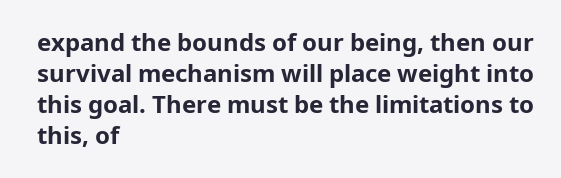expand the bounds of our being, then our survival mechanism will place weight into this goal. There must be the limitations to this, of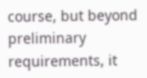course, but beyond preliminary requirements, it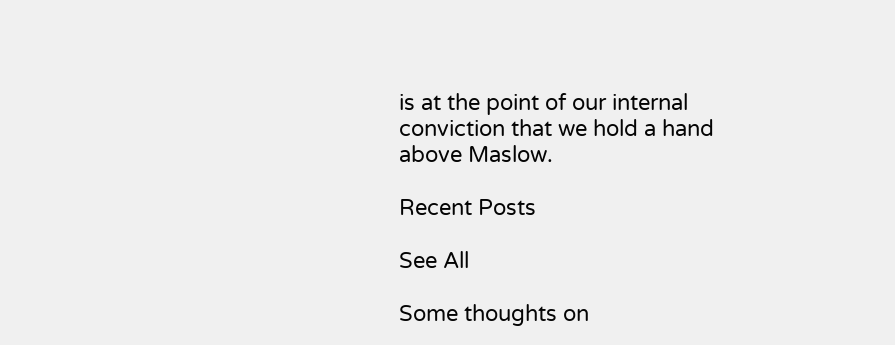is at the point of our internal conviction that we hold a hand above Maslow.

Recent Posts

See All

Some thoughts on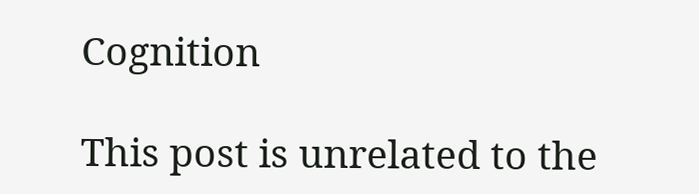Cognition

This post is unrelated to the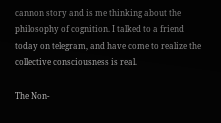cannon story and is me thinking about the philosophy of cognition. I talked to a friend today on telegram, and have come to realize the collective consciousness is real.

The Non-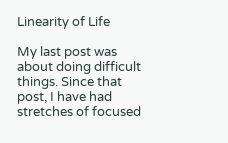Linearity of Life

My last post was about doing difficult things. Since that post, I have had stretches of focused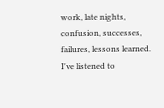work, late nights, confusion, successes, failures, lessons learned. I've listened to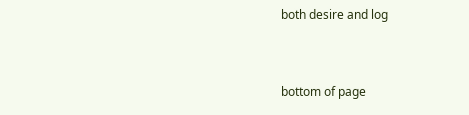both desire and log


bottom of page